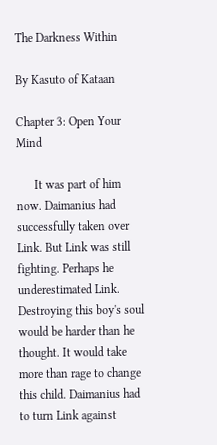The Darkness Within

By Kasuto of Kataan

Chapter 3: Open Your Mind

      It was part of him now. Daimanius had successfully taken over Link. But Link was still fighting. Perhaps he underestimated Link. Destroying this boy's soul would be harder than he thought. It would take more than rage to change this child. Daimanius had to turn Link against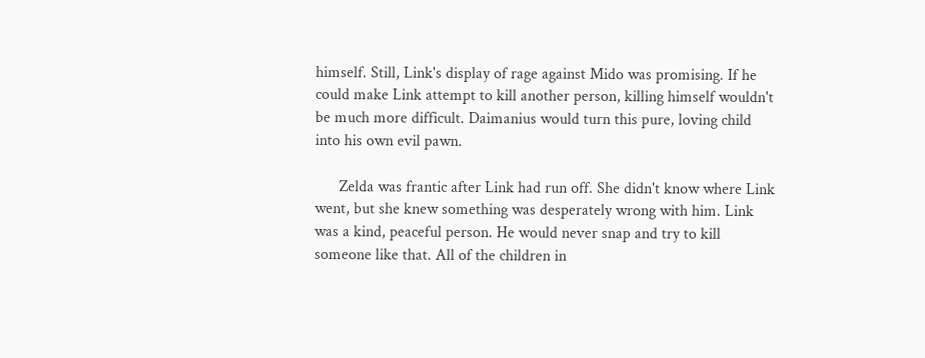himself. Still, Link's display of rage against Mido was promising. If he could make Link attempt to kill another person, killing himself wouldn't be much more difficult. Daimanius would turn this pure, loving child into his own evil pawn.

      Zelda was frantic after Link had run off. She didn't know where Link went, but she knew something was desperately wrong with him. Link was a kind, peaceful person. He would never snap and try to kill someone like that. All of the children in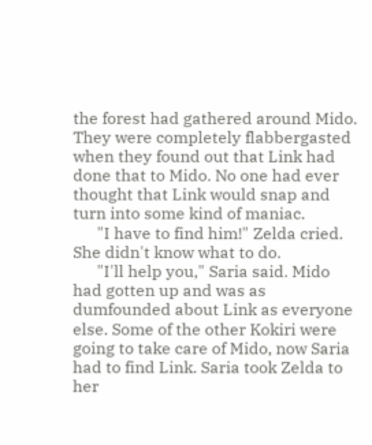the forest had gathered around Mido. They were completely flabbergasted when they found out that Link had done that to Mido. No one had ever thought that Link would snap and turn into some kind of maniac.
      "I have to find him!" Zelda cried. She didn't know what to do.
      "I'll help you," Saria said. Mido had gotten up and was as dumfounded about Link as everyone else. Some of the other Kokiri were going to take care of Mido, now Saria had to find Link. Saria took Zelda to her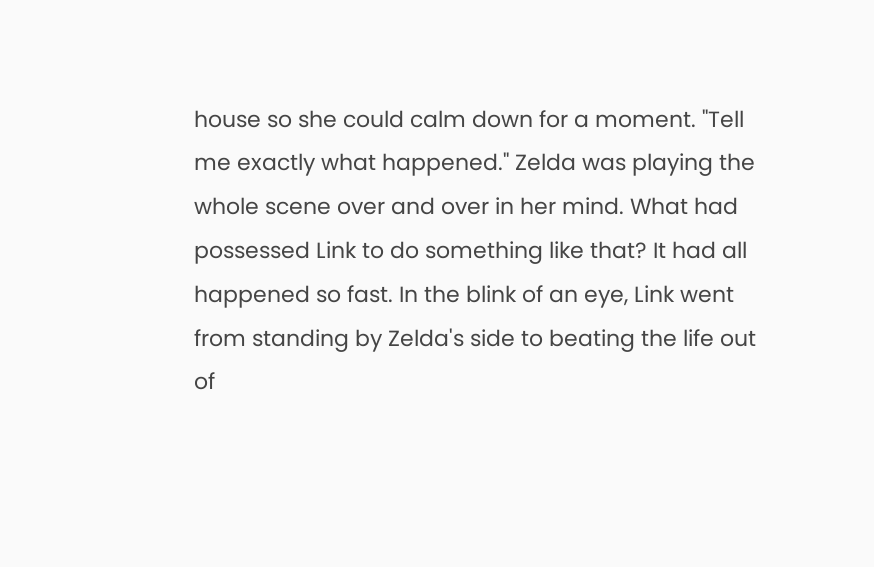house so she could calm down for a moment. "Tell me exactly what happened." Zelda was playing the whole scene over and over in her mind. What had possessed Link to do something like that? It had all happened so fast. In the blink of an eye, Link went from standing by Zelda's side to beating the life out of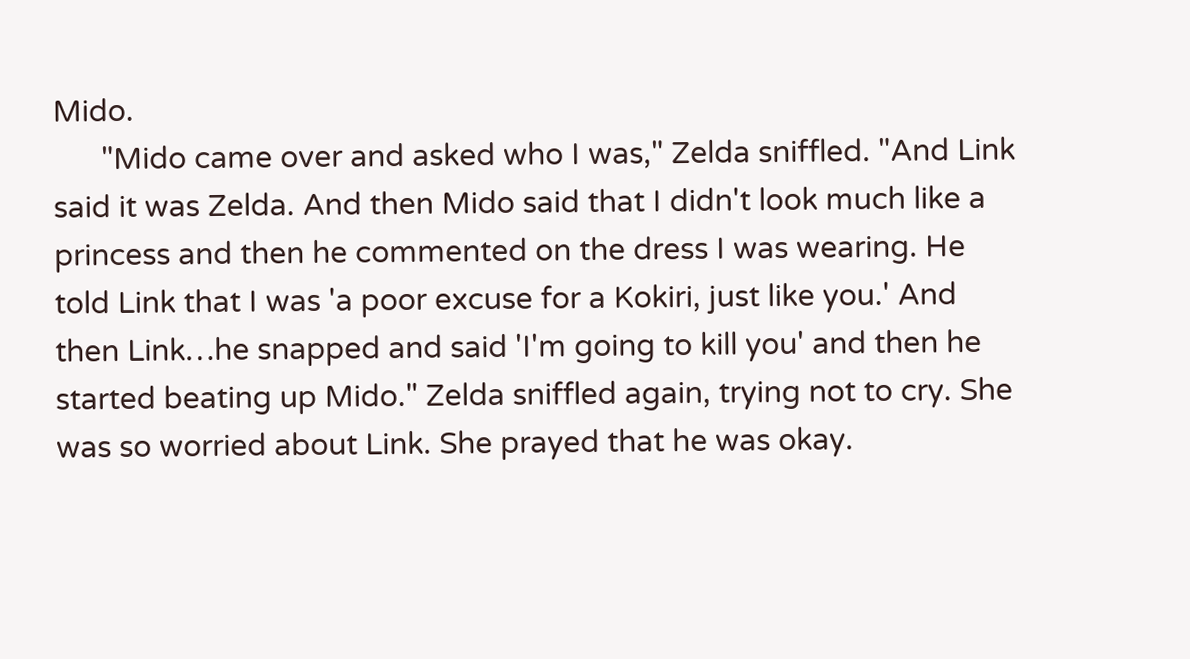Mido.
      "Mido came over and asked who I was," Zelda sniffled. "And Link said it was Zelda. And then Mido said that I didn't look much like a princess and then he commented on the dress I was wearing. He told Link that I was 'a poor excuse for a Kokiri, just like you.' And then Link…he snapped and said 'I'm going to kill you' and then he started beating up Mido." Zelda sniffled again, trying not to cry. She was so worried about Link. She prayed that he was okay.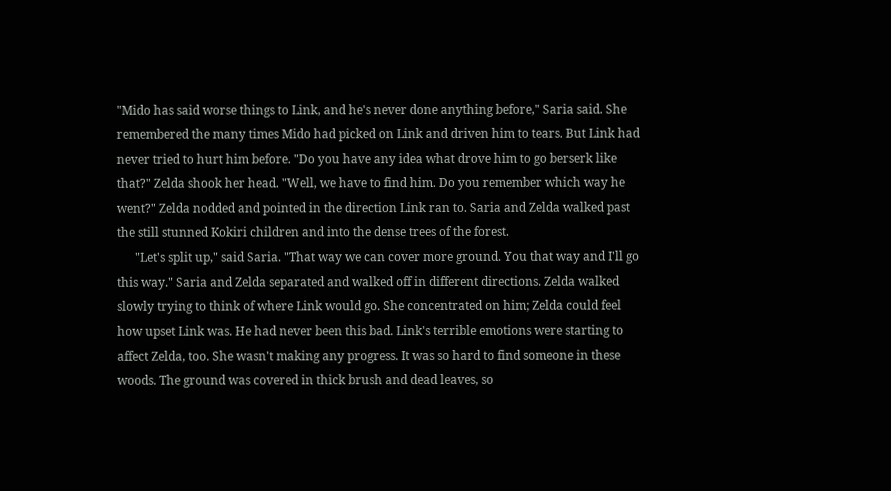"Mido has said worse things to Link, and he's never done anything before," Saria said. She remembered the many times Mido had picked on Link and driven him to tears. But Link had never tried to hurt him before. "Do you have any idea what drove him to go berserk like that?" Zelda shook her head. "Well, we have to find him. Do you remember which way he went?" Zelda nodded and pointed in the direction Link ran to. Saria and Zelda walked past the still stunned Kokiri children and into the dense trees of the forest.
      "Let's split up," said Saria. "That way we can cover more ground. You that way and I'll go this way." Saria and Zelda separated and walked off in different directions. Zelda walked slowly trying to think of where Link would go. She concentrated on him; Zelda could feel how upset Link was. He had never been this bad. Link's terrible emotions were starting to affect Zelda, too. She wasn't making any progress. It was so hard to find someone in these woods. The ground was covered in thick brush and dead leaves, so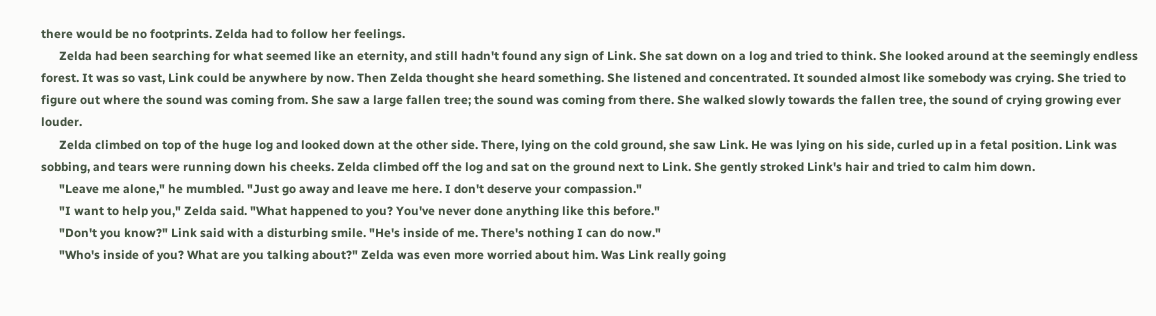there would be no footprints. Zelda had to follow her feelings.
      Zelda had been searching for what seemed like an eternity, and still hadn't found any sign of Link. She sat down on a log and tried to think. She looked around at the seemingly endless forest. It was so vast, Link could be anywhere by now. Then Zelda thought she heard something. She listened and concentrated. It sounded almost like somebody was crying. She tried to figure out where the sound was coming from. She saw a large fallen tree; the sound was coming from there. She walked slowly towards the fallen tree, the sound of crying growing ever louder.
      Zelda climbed on top of the huge log and looked down at the other side. There, lying on the cold ground, she saw Link. He was lying on his side, curled up in a fetal position. Link was sobbing, and tears were running down his cheeks. Zelda climbed off the log and sat on the ground next to Link. She gently stroked Link's hair and tried to calm him down.
      "Leave me alone," he mumbled. "Just go away and leave me here. I don't deserve your compassion."
      "I want to help you," Zelda said. "What happened to you? You've never done anything like this before."
      "Don't you know?" Link said with a disturbing smile. "He's inside of me. There's nothing I can do now."
      "Who's inside of you? What are you talking about?" Zelda was even more worried about him. Was Link really going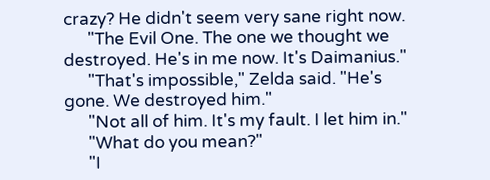crazy? He didn't seem very sane right now.
      "The Evil One. The one we thought we destroyed. He's in me now. It's Daimanius."
      "That's impossible," Zelda said. "He's gone. We destroyed him."
      "Not all of him. It's my fault. I let him in."
      "What do you mean?"
      "I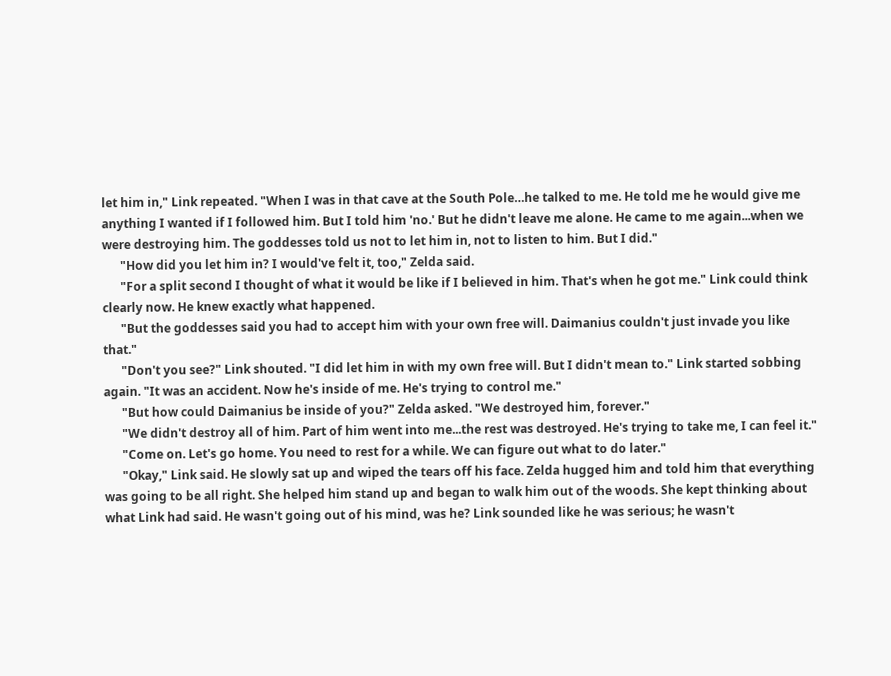let him in," Link repeated. "When I was in that cave at the South Pole…he talked to me. He told me he would give me anything I wanted if I followed him. But I told him 'no.' But he didn't leave me alone. He came to me again...when we were destroying him. The goddesses told us not to let him in, not to listen to him. But I did."
      "How did you let him in? I would've felt it, too," Zelda said.
      "For a split second I thought of what it would be like if I believed in him. That's when he got me." Link could think clearly now. He knew exactly what happened.
      "But the goddesses said you had to accept him with your own free will. Daimanius couldn't just invade you like that."
      "Don't you see?" Link shouted. "I did let him in with my own free will. But I didn't mean to." Link started sobbing again. "It was an accident. Now he's inside of me. He's trying to control me."
      "But how could Daimanius be inside of you?" Zelda asked. "We destroyed him, forever."
      "We didn't destroy all of him. Part of him went into me...the rest was destroyed. He's trying to take me, I can feel it."
      "Come on. Let's go home. You need to rest for a while. We can figure out what to do later."
      "Okay," Link said. He slowly sat up and wiped the tears off his face. Zelda hugged him and told him that everything was going to be all right. She helped him stand up and began to walk him out of the woods. She kept thinking about what Link had said. He wasn't going out of his mind, was he? Link sounded like he was serious; he wasn't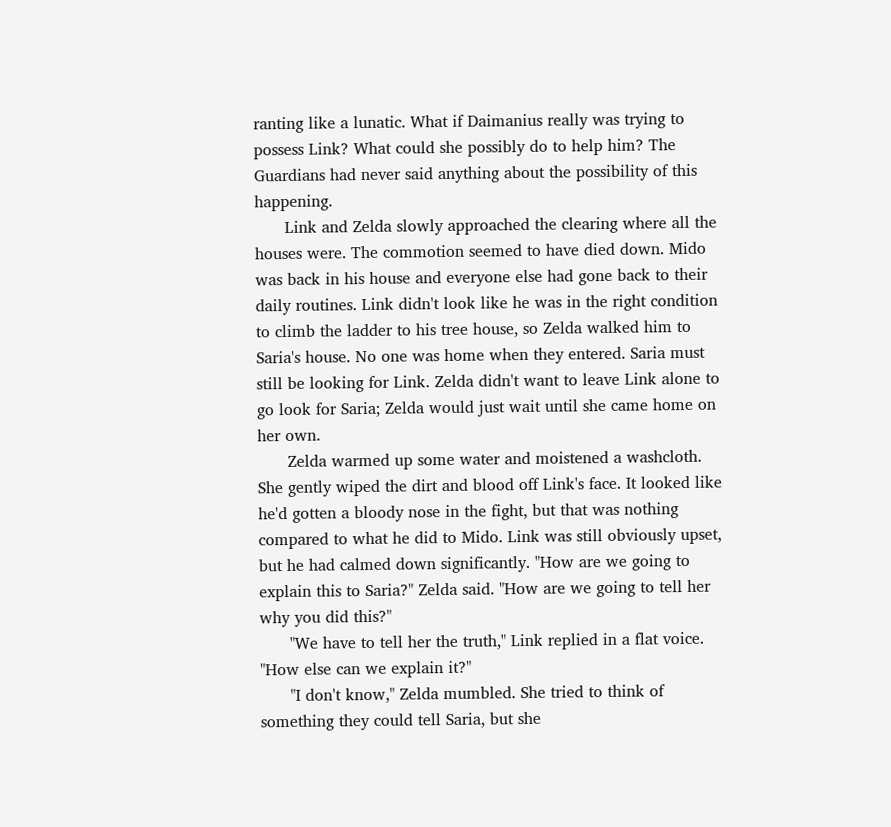ranting like a lunatic. What if Daimanius really was trying to possess Link? What could she possibly do to help him? The Guardians had never said anything about the possibility of this happening.
      Link and Zelda slowly approached the clearing where all the houses were. The commotion seemed to have died down. Mido was back in his house and everyone else had gone back to their daily routines. Link didn't look like he was in the right condition to climb the ladder to his tree house, so Zelda walked him to Saria's house. No one was home when they entered. Saria must still be looking for Link. Zelda didn't want to leave Link alone to go look for Saria; Zelda would just wait until she came home on her own.
      Zelda warmed up some water and moistened a washcloth. She gently wiped the dirt and blood off Link's face. It looked like he'd gotten a bloody nose in the fight, but that was nothing compared to what he did to Mido. Link was still obviously upset, but he had calmed down significantly. "How are we going to explain this to Saria?" Zelda said. "How are we going to tell her why you did this?"
      "We have to tell her the truth," Link replied in a flat voice. "How else can we explain it?"
      "I don't know," Zelda mumbled. She tried to think of something they could tell Saria, but she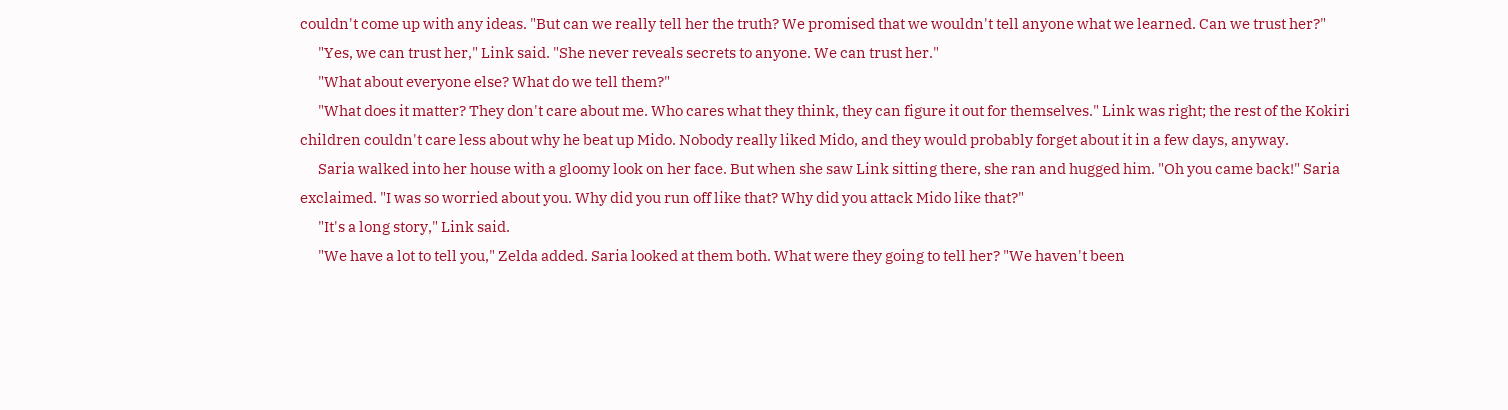couldn't come up with any ideas. "But can we really tell her the truth? We promised that we wouldn't tell anyone what we learned. Can we trust her?"
      "Yes, we can trust her," Link said. "She never reveals secrets to anyone. We can trust her."
      "What about everyone else? What do we tell them?"
      "What does it matter? They don't care about me. Who cares what they think, they can figure it out for themselves." Link was right; the rest of the Kokiri children couldn't care less about why he beat up Mido. Nobody really liked Mido, and they would probably forget about it in a few days, anyway.
      Saria walked into her house with a gloomy look on her face. But when she saw Link sitting there, she ran and hugged him. "Oh you came back!" Saria exclaimed. "I was so worried about you. Why did you run off like that? Why did you attack Mido like that?"
      "It's a long story," Link said.
      "We have a lot to tell you," Zelda added. Saria looked at them both. What were they going to tell her? "We haven't been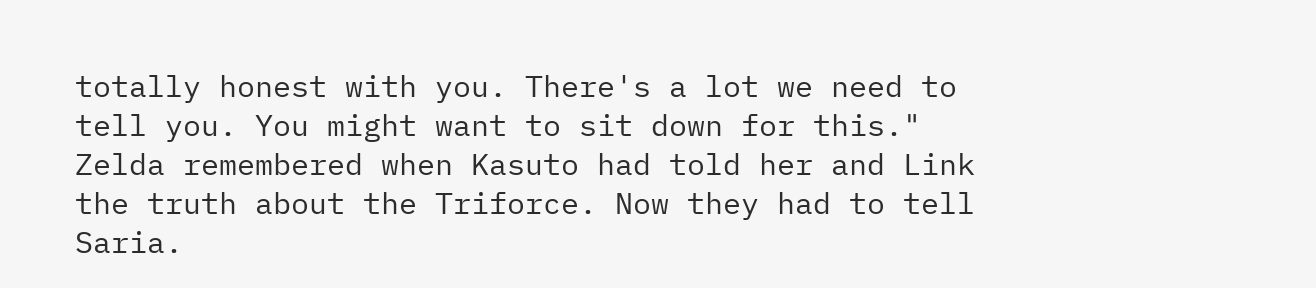totally honest with you. There's a lot we need to tell you. You might want to sit down for this." Zelda remembered when Kasuto had told her and Link the truth about the Triforce. Now they had to tell Saria.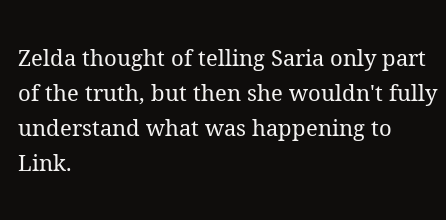Zelda thought of telling Saria only part of the truth, but then she wouldn't fully understand what was happening to Link.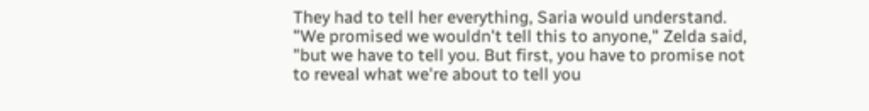They had to tell her everything, Saria would understand. "We promised we wouldn't tell this to anyone," Zelda said, "but we have to tell you. But first, you have to promise not to reveal what we're about to tell you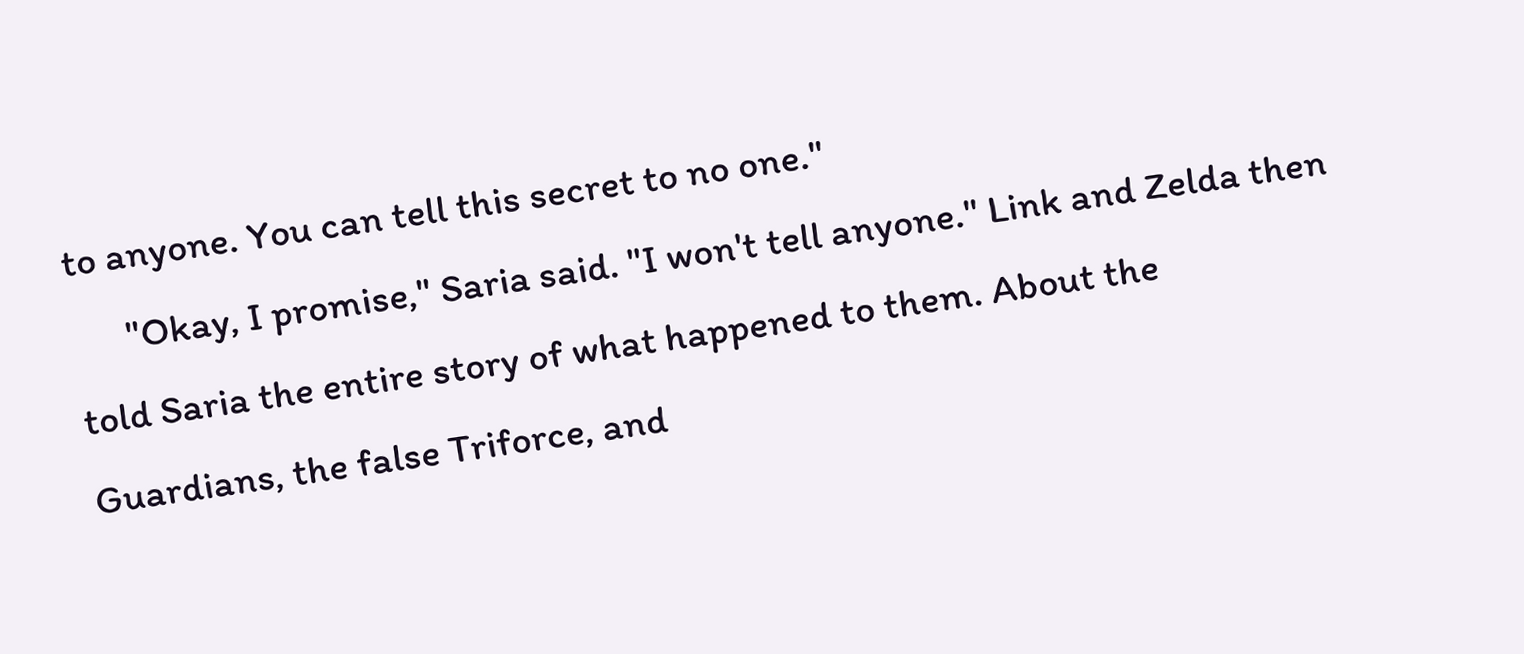to anyone. You can tell this secret to no one."
      "Okay, I promise," Saria said. "I won't tell anyone." Link and Zelda then told Saria the entire story of what happened to them. About the Guardians, the false Triforce, and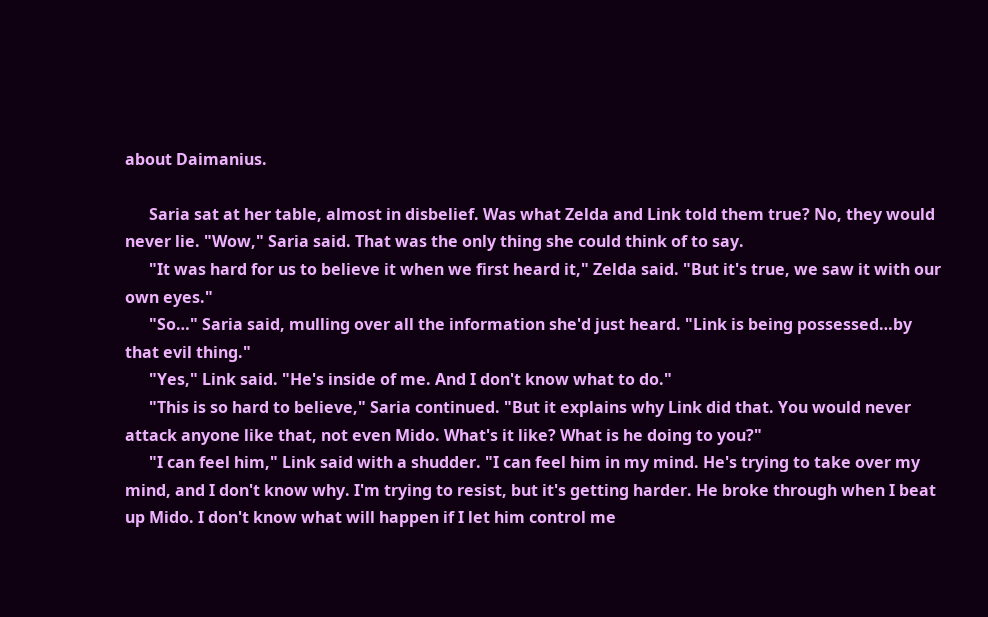about Daimanius.

      Saria sat at her table, almost in disbelief. Was what Zelda and Link told them true? No, they would never lie. "Wow," Saria said. That was the only thing she could think of to say.
      "It was hard for us to believe it when we first heard it," Zelda said. "But it's true, we saw it with our own eyes."
      "So…" Saria said, mulling over all the information she'd just heard. "Link is being possessed…by that evil thing."
      "Yes," Link said. "He's inside of me. And I don't know what to do."
      "This is so hard to believe," Saria continued. "But it explains why Link did that. You would never attack anyone like that, not even Mido. What's it like? What is he doing to you?"
      "I can feel him," Link said with a shudder. "I can feel him in my mind. He's trying to take over my mind, and I don't know why. I'm trying to resist, but it's getting harder. He broke through when I beat up Mido. I don't know what will happen if I let him control me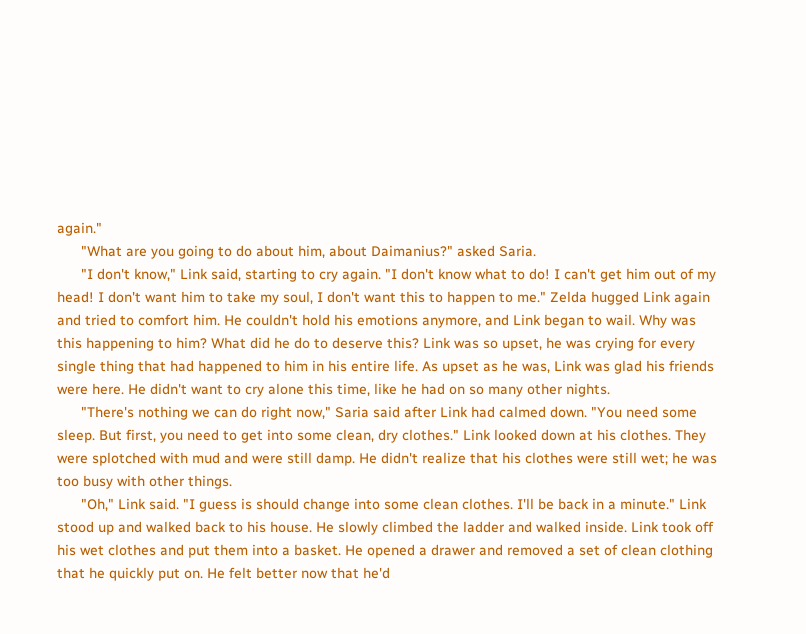again."
      "What are you going to do about him, about Daimanius?" asked Saria.
      "I don't know," Link said, starting to cry again. "I don't know what to do! I can't get him out of my head! I don't want him to take my soul, I don't want this to happen to me." Zelda hugged Link again and tried to comfort him. He couldn't hold his emotions anymore, and Link began to wail. Why was this happening to him? What did he do to deserve this? Link was so upset, he was crying for every single thing that had happened to him in his entire life. As upset as he was, Link was glad his friends were here. He didn't want to cry alone this time, like he had on so many other nights.
      "There's nothing we can do right now," Saria said after Link had calmed down. "You need some sleep. But first, you need to get into some clean, dry clothes." Link looked down at his clothes. They were splotched with mud and were still damp. He didn't realize that his clothes were still wet; he was too busy with other things.
      "Oh," Link said. "I guess is should change into some clean clothes. I'll be back in a minute." Link stood up and walked back to his house. He slowly climbed the ladder and walked inside. Link took off his wet clothes and put them into a basket. He opened a drawer and removed a set of clean clothing that he quickly put on. He felt better now that he'd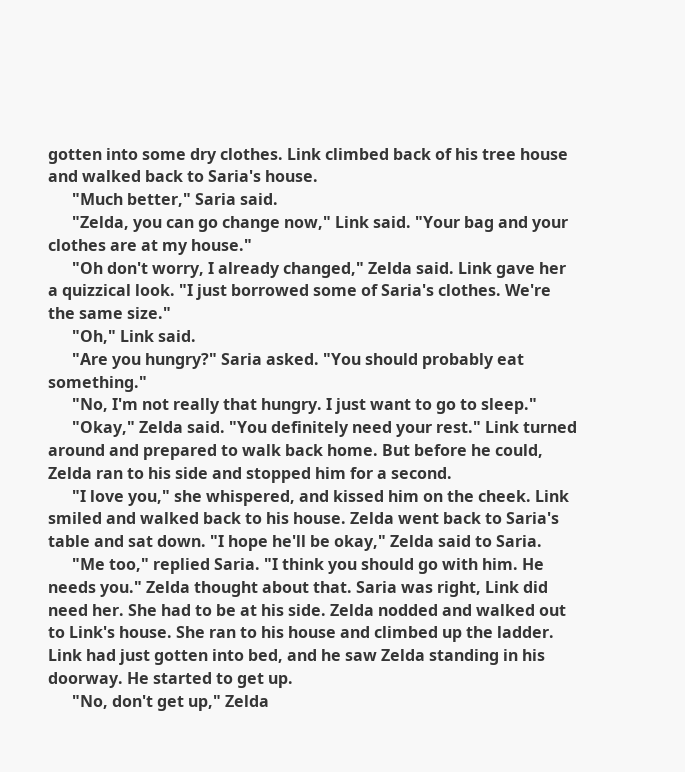gotten into some dry clothes. Link climbed back of his tree house and walked back to Saria's house.
      "Much better," Saria said.
      "Zelda, you can go change now," Link said. "Your bag and your clothes are at my house."
      "Oh don't worry, I already changed," Zelda said. Link gave her a quizzical look. "I just borrowed some of Saria's clothes. We're the same size."
      "Oh," Link said.
      "Are you hungry?" Saria asked. "You should probably eat something."
      "No, I'm not really that hungry. I just want to go to sleep."
      "Okay," Zelda said. "You definitely need your rest." Link turned around and prepared to walk back home. But before he could, Zelda ran to his side and stopped him for a second.
      "I love you," she whispered, and kissed him on the cheek. Link smiled and walked back to his house. Zelda went back to Saria's table and sat down. "I hope he'll be okay," Zelda said to Saria.
      "Me too," replied Saria. "I think you should go with him. He needs you." Zelda thought about that. Saria was right, Link did need her. She had to be at his side. Zelda nodded and walked out to Link's house. She ran to his house and climbed up the ladder. Link had just gotten into bed, and he saw Zelda standing in his doorway. He started to get up.
      "No, don't get up," Zelda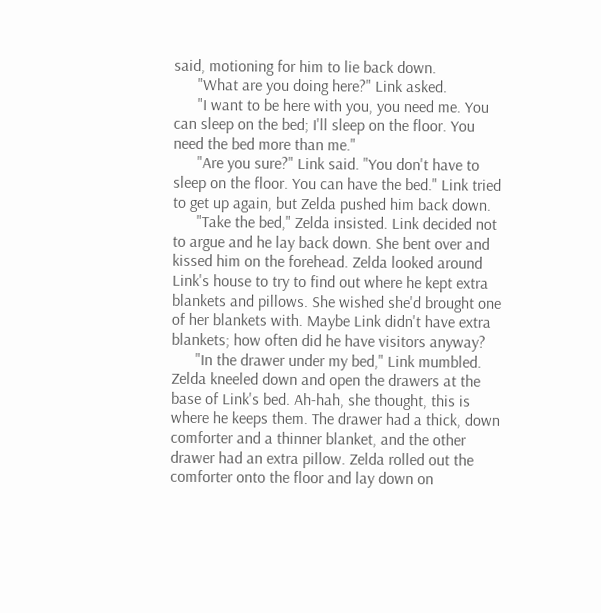said, motioning for him to lie back down.
      "What are you doing here?" Link asked.
      "I want to be here with you, you need me. You can sleep on the bed; I'll sleep on the floor. You need the bed more than me."
      "Are you sure?" Link said. "You don't have to sleep on the floor. You can have the bed." Link tried to get up again, but Zelda pushed him back down.
      "Take the bed," Zelda insisted. Link decided not to argue and he lay back down. She bent over and kissed him on the forehead. Zelda looked around Link's house to try to find out where he kept extra blankets and pillows. She wished she'd brought one of her blankets with. Maybe Link didn't have extra blankets; how often did he have visitors anyway?
      "In the drawer under my bed," Link mumbled. Zelda kneeled down and open the drawers at the base of Link's bed. Ah-hah, she thought, this is where he keeps them. The drawer had a thick, down comforter and a thinner blanket, and the other drawer had an extra pillow. Zelda rolled out the comforter onto the floor and lay down on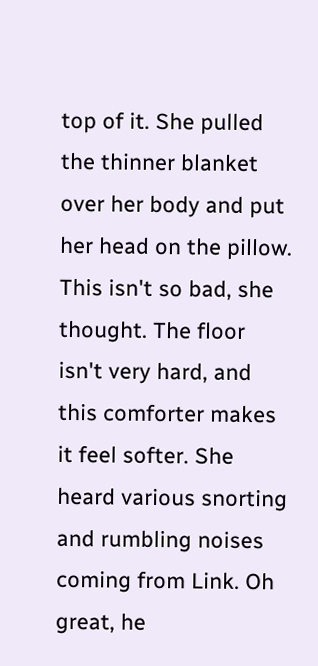top of it. She pulled the thinner blanket over her body and put her head on the pillow. This isn't so bad, she thought. The floor isn't very hard, and this comforter makes it feel softer. She heard various snorting and rumbling noises coming from Link. Oh great, he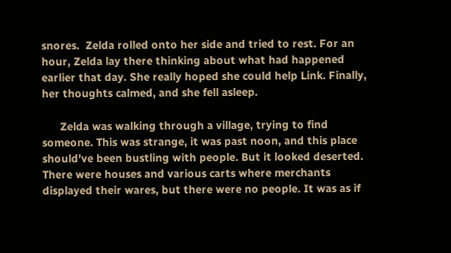snores.  Zelda rolled onto her side and tried to rest. For an hour, Zelda lay there thinking about what had happened earlier that day. She really hoped she could help Link. Finally, her thoughts calmed, and she fell asleep.

      Zelda was walking through a village, trying to find someone. This was strange, it was past noon, and this place should've been bustling with people. But it looked deserted. There were houses and various carts where merchants displayed their wares, but there were no people. It was as if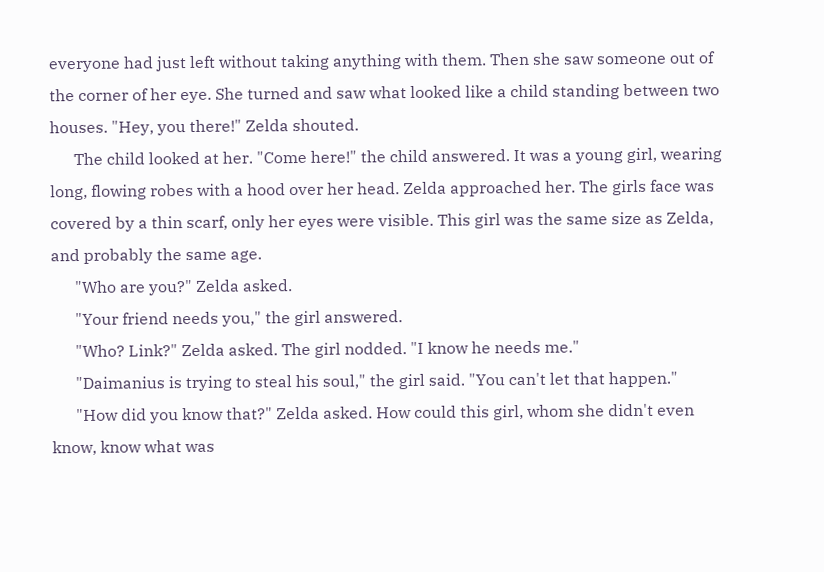everyone had just left without taking anything with them. Then she saw someone out of the corner of her eye. She turned and saw what looked like a child standing between two houses. "Hey, you there!" Zelda shouted.
      The child looked at her. "Come here!" the child answered. It was a young girl, wearing long, flowing robes with a hood over her head. Zelda approached her. The girls face was covered by a thin scarf, only her eyes were visible. This girl was the same size as Zelda, and probably the same age.
      "Who are you?" Zelda asked.
      "Your friend needs you," the girl answered.
      "Who? Link?" Zelda asked. The girl nodded. "I know he needs me."
      "Daimanius is trying to steal his soul," the girl said. "You can't let that happen."
      "How did you know that?" Zelda asked. How could this girl, whom she didn't even know, know what was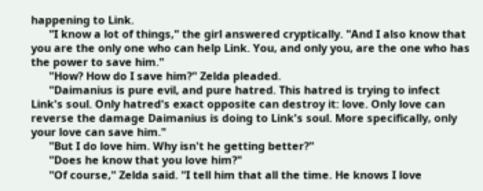happening to Link.
      "I know a lot of things," the girl answered cryptically. "And I also know that you are the only one who can help Link. You, and only you, are the one who has the power to save him."
      "How? How do I save him?" Zelda pleaded.
      "Daimanius is pure evil, and pure hatred. This hatred is trying to infect Link's soul. Only hatred's exact opposite can destroy it: love. Only love can reverse the damage Daimanius is doing to Link's soul. More specifically, only your love can save him."
      "But I do love him. Why isn't he getting better?"
      "Does he know that you love him?"
      "Of course," Zelda said. "I tell him that all the time. He knows I love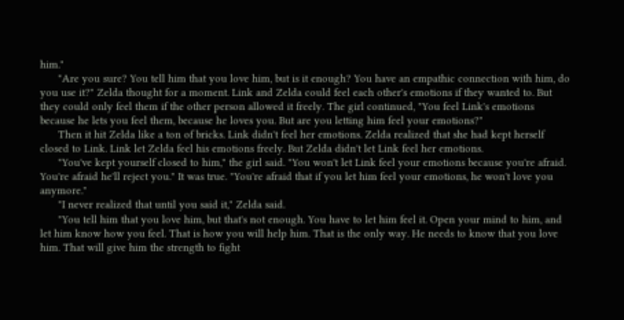him."
      "Are you sure? You tell him that you love him, but is it enough? You have an empathic connection with him, do you use it?" Zelda thought for a moment. Link and Zelda could feel each other's emotions if they wanted to. But they could only feel them if the other person allowed it freely. The girl continued, "You feel Link's emotions because he lets you feel them, because he loves you. But are you letting him feel your emotions?"
      Then it hit Zelda like a ton of bricks. Link didn't feel her emotions. Zelda realized that she had kept herself closed to Link. Link let Zelda feel his emotions freely. But Zelda didn't let Link feel her emotions.
      "You've kept yourself closed to him," the girl said. "You won't let Link feel your emotions because you're afraid. You're afraid he'll reject you." It was true. "You're afraid that if you let him feel your emotions, he won't love you anymore."
      "I never realized that until you said it," Zelda said.
      "You tell him that you love him, but that's not enough. You have to let him feel it. Open your mind to him, and let him know how you feel. That is how you will help him. That is the only way. He needs to know that you love him. That will give him the strength to fight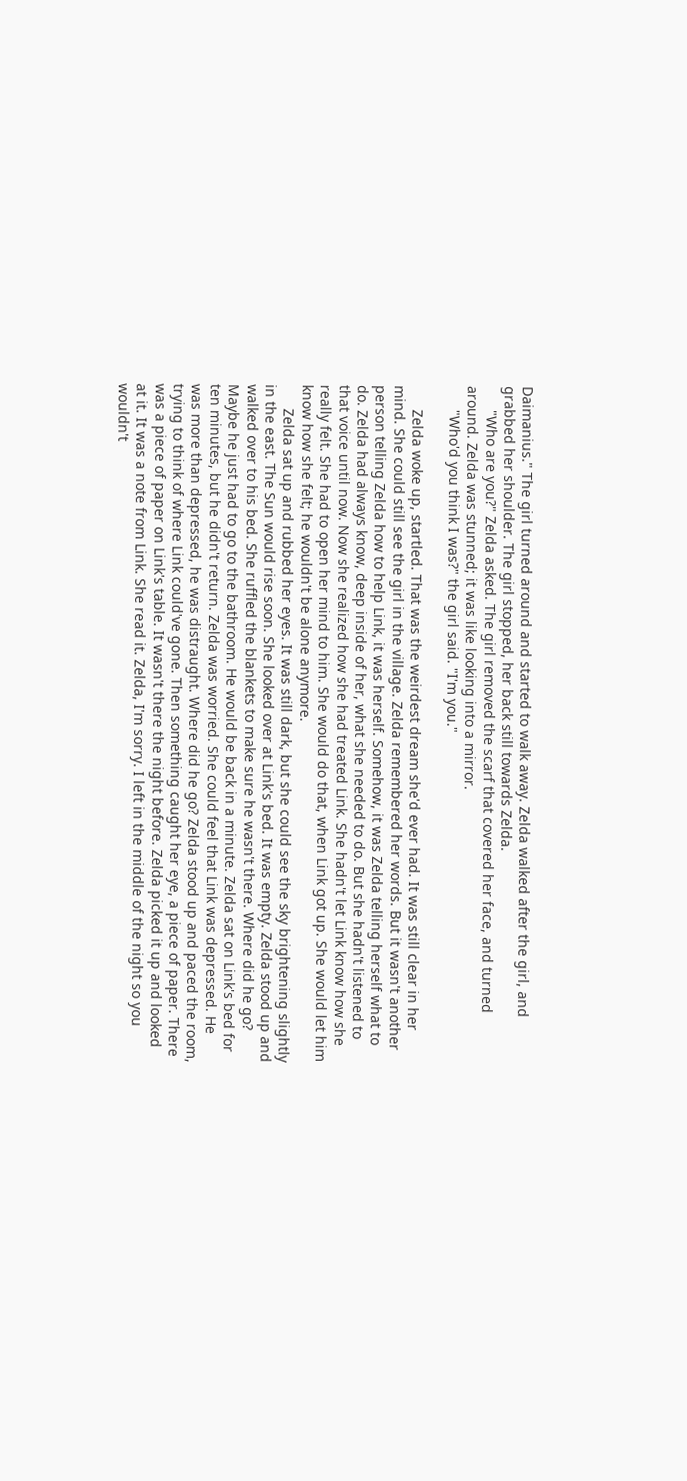Daimanius." The girl turned around and started to walk away. Zelda walked after the girl, and grabbed her shoulder. The girl stopped, her back still towards Zelda.
      "Who are you?" Zelda asked. The girl removed the scarf that covered her face, and turned around. Zelda was stunned; it was like looking into a mirror.
      "Who'd you think I was?" the girl said. "I'm you."

      Zelda woke up, startled. That was the weirdest dream she'd ever had. It was still clear in her mind. She could still see the girl in the village. Zelda remembered her words. But it wasn't another person telling Zelda how to help Link, it was herself. Somehow, it was Zelda telling herself what to do. Zelda had always know, deep inside of her, what she needed to do. But she hadn't listened to that voice until now. Now she realized how she had treated Link. She hadn't let Link know how she really felt. She had to open her mind to him. She would do that, when Link got up. She would let him know how she felt; he wouldn't be alone anymore.
      Zelda sat up and rubbed her eyes. It was still dark, but she could see the sky brightening slightly in the east. The Sun would rise soon. She looked over at Link's bed. It was empty. Zelda stood up and walked over to his bed. She ruffled the blankets to make sure he wasn't there. Where did he go? Maybe he just had to go to the bathroom. He would be back in a minute. Zelda sat on Link's bed for ten minutes, but he didn't return. Zelda was worried. She could feel that Link was depressed. He was more than depressed, he was distraught. Where did he go? Zelda stood up and paced the room, trying to think of where Link could've gone. Then something caught her eye, a piece of paper. There was a piece of paper on Link's table. It wasn't there the night before. Zelda picked it up and looked at it. It was a note from Link. She read it. Zelda, I'm sorry. I left in the middle of the night so you wouldn't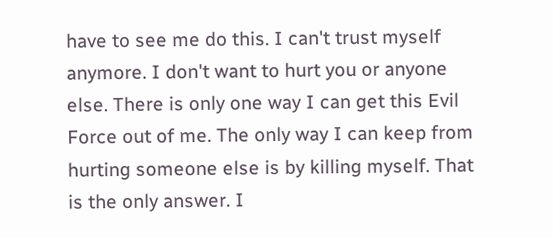have to see me do this. I can't trust myself anymore. I don't want to hurt you or anyone else. There is only one way I can get this Evil Force out of me. The only way I can keep from hurting someone else is by killing myself. That is the only answer. I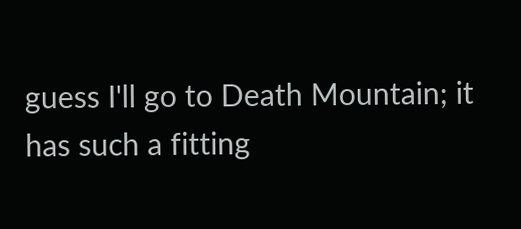guess I'll go to Death Mountain; it has such a fitting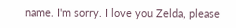name. I'm sorry. I love you Zelda, please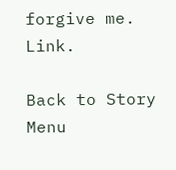forgive me. Link.

Back to Story Menu